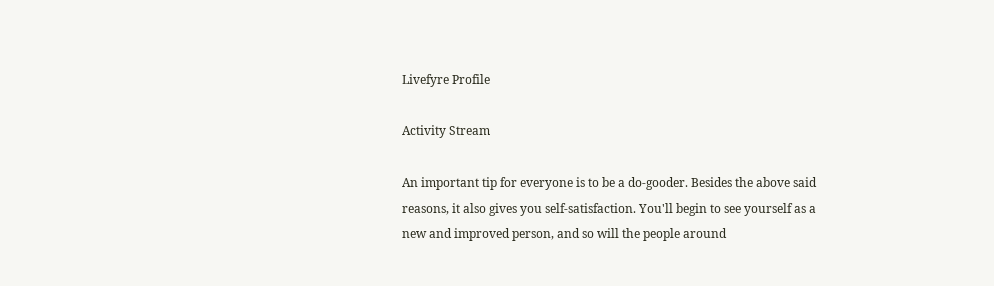Livefyre Profile

Activity Stream

An important tip for everyone is to be a do-gooder. Besides the above said reasons, it also gives you self-satisfaction. You'll begin to see yourself as a new and improved person, and so will the people around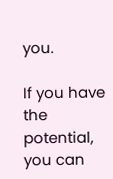you.

If you have the potential, you can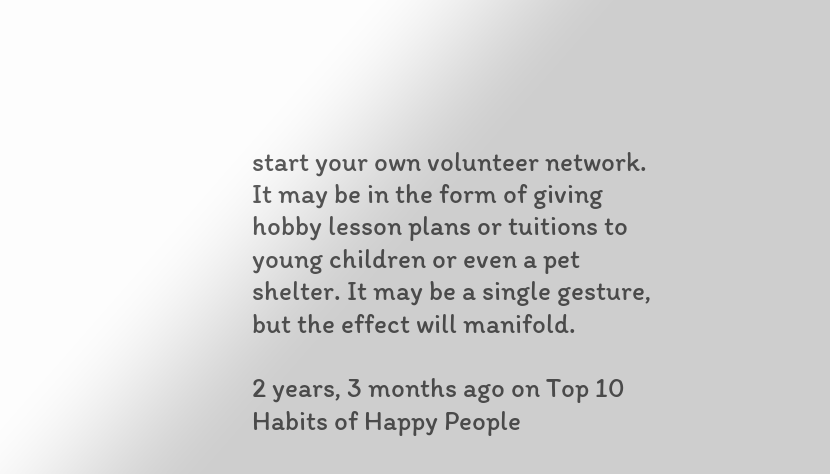start your own volunteer network. It may be in the form of giving hobby lesson plans or tuitions to young children or even a pet shelter. It may be a single gesture, but the effect will manifold.

2 years, 3 months ago on Top 10 Habits of Happy People